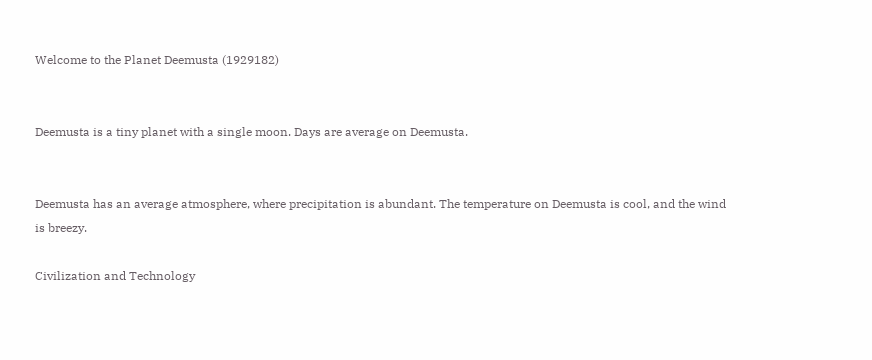Welcome to the Planet Deemusta (1929182)


Deemusta is a tiny planet with a single moon. Days are average on Deemusta.


Deemusta has an average atmosphere, where precipitation is abundant. The temperature on Deemusta is cool, and the wind is breezy.

Civilization and Technology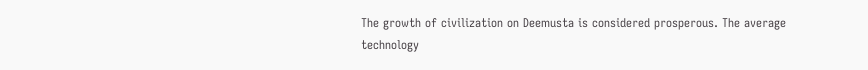The growth of civilization on Deemusta is considered prosperous. The average technology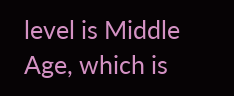level is Middle Age, which is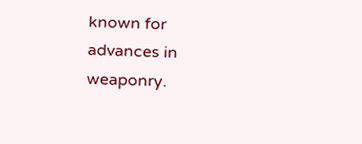known for advances in weaponry.